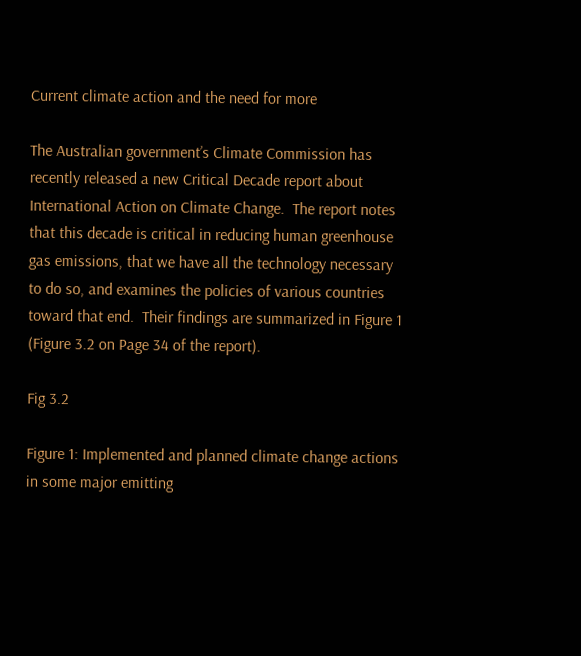Current climate action and the need for more

The Australian government’s Climate Commission has recently released a new Critical Decade report about International Action on Climate Change.  The report notes that this decade is critical in reducing human greenhouse gas emissions, that we have all the technology necessary to do so, and examines the policies of various countries toward that end.  Their findings are summarized in Figure 1 (Figure 3.2 on Page 34 of the report).

Fig 3.2

Figure 1: Implemented and planned climate change actions in some major emitting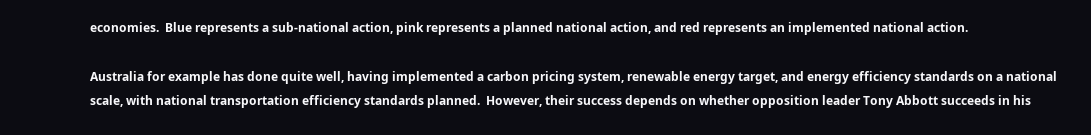economies.  Blue represents a sub-national action, pink represents a planned national action, and red represents an implemented national action.

Australia for example has done quite well, having implemented a carbon pricing system, renewable energy target, and energy efficiency standards on a national scale, with national transportation efficiency standards planned.  However, their success depends on whether opposition leader Tony Abbott succeeds in his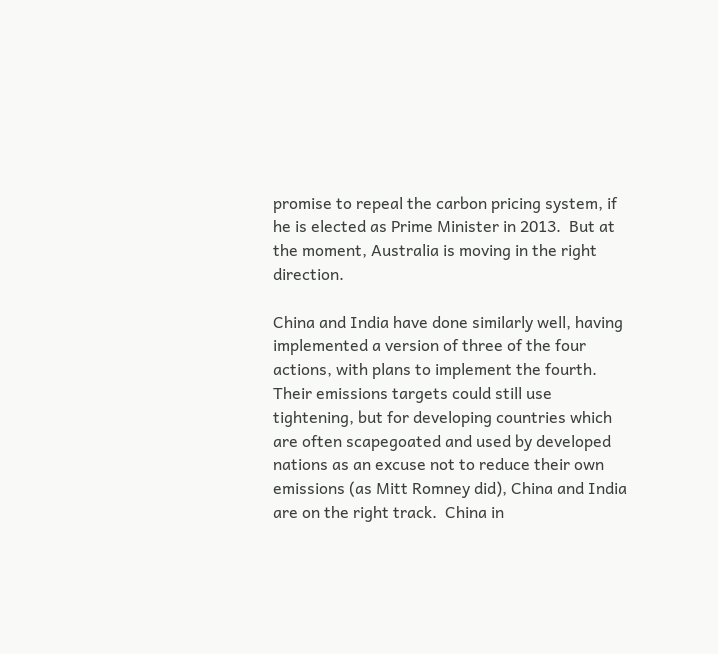promise to repeal the carbon pricing system, if he is elected as Prime Minister in 2013.  But at the moment, Australia is moving in the right direction.

China and India have done similarly well, having implemented a version of three of the four actions, with plans to implement the fourth.  Their emissions targets could still use tightening, but for developing countries which are often scapegoated and used by developed nations as an excuse not to reduce their own emissions (as Mitt Romney did), China and India are on the right track.  China in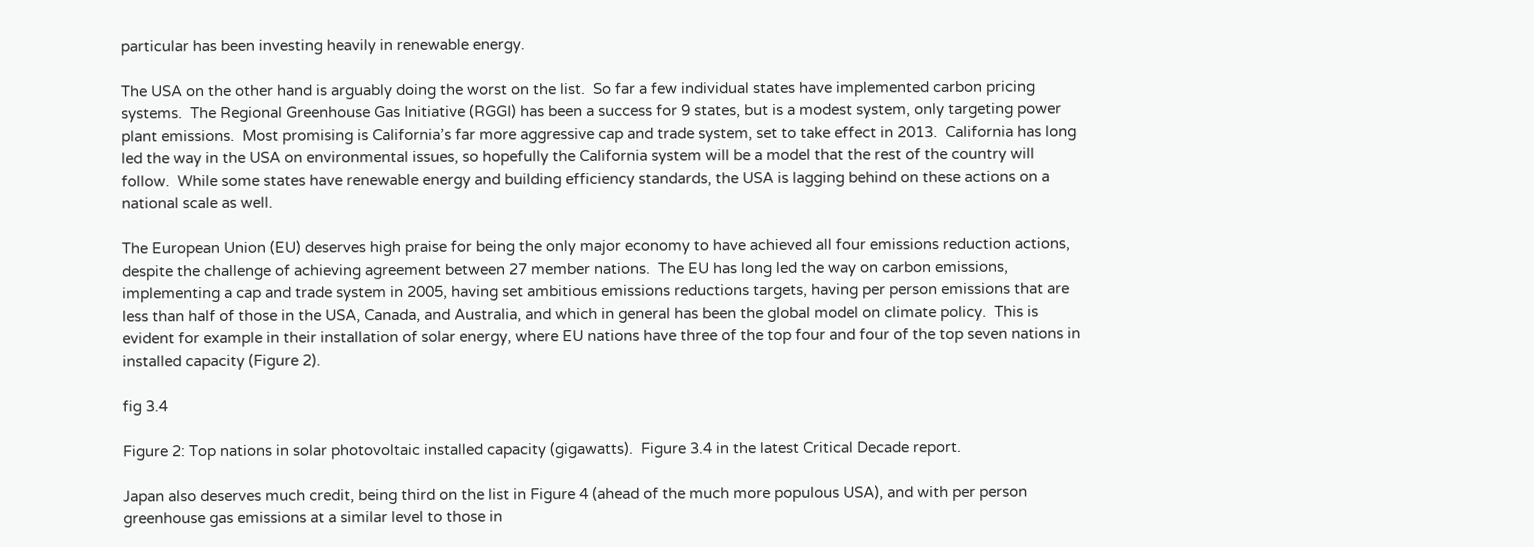particular has been investing heavily in renewable energy.

The USA on the other hand is arguably doing the worst on the list.  So far a few individual states have implemented carbon pricing systems.  The Regional Greenhouse Gas Initiative (RGGI) has been a success for 9 states, but is a modest system, only targeting power plant emissions.  Most promising is California’s far more aggressive cap and trade system, set to take effect in 2013.  California has long led the way in the USA on environmental issues, so hopefully the California system will be a model that the rest of the country will follow.  While some states have renewable energy and building efficiency standards, the USA is lagging behind on these actions on a national scale as well.

The European Union (EU) deserves high praise for being the only major economy to have achieved all four emissions reduction actions, despite the challenge of achieving agreement between 27 member nations.  The EU has long led the way on carbon emissions, implementing a cap and trade system in 2005, having set ambitious emissions reductions targets, having per person emissions that are less than half of those in the USA, Canada, and Australia, and which in general has been the global model on climate policy.  This is evident for example in their installation of solar energy, where EU nations have three of the top four and four of the top seven nations in installed capacity (Figure 2).

fig 3.4

Figure 2: Top nations in solar photovoltaic installed capacity (gigawatts).  Figure 3.4 in the latest Critical Decade report.

Japan also deserves much credit, being third on the list in Figure 4 (ahead of the much more populous USA), and with per person greenhouse gas emissions at a similar level to those in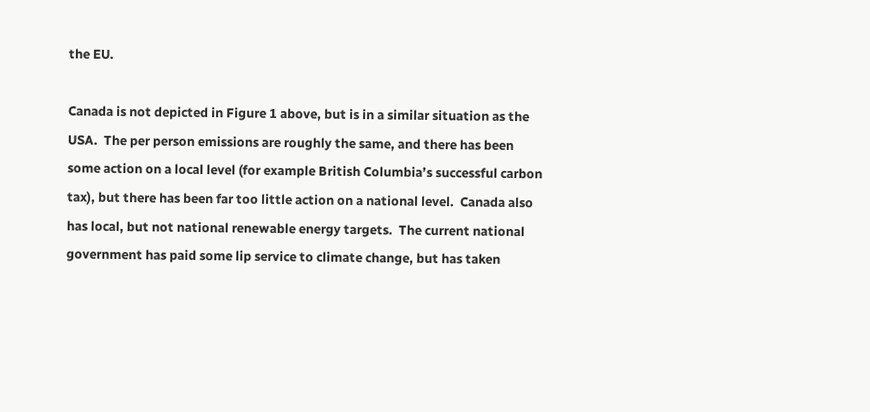the EU.

Canada is not depicted in Figure 1 above, but is in a similar situation as the USA.  The per person emissions are roughly the same, and there has been some action on a local level (for example British Columbia’s successful carbon tax), but there has been far too little action on a national level.  Canada also has local, but not national renewable energy targets.  The current national government has paid some lip service to climate change, but has taken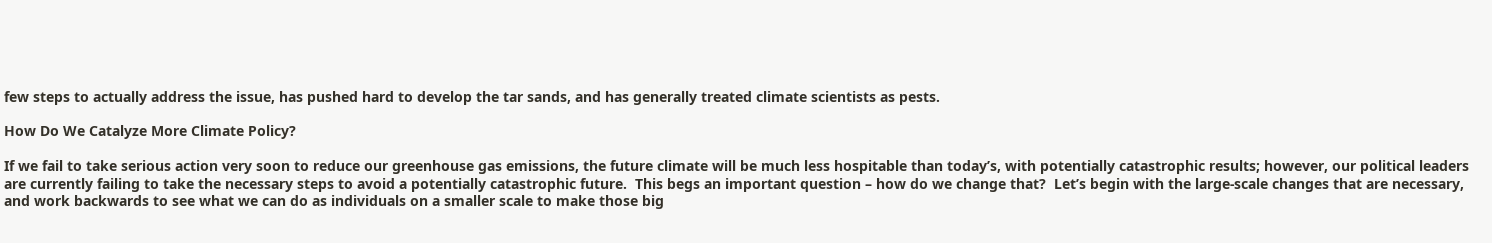few steps to actually address the issue, has pushed hard to develop the tar sands, and has generally treated climate scientists as pests.

How Do We Catalyze More Climate Policy?

If we fail to take serious action very soon to reduce our greenhouse gas emissions, the future climate will be much less hospitable than today’s, with potentially catastrophic results; however, our political leaders are currently failing to take the necessary steps to avoid a potentially catastrophic future.  This begs an important question – how do we change that?  Let’s begin with the large-scale changes that are necessary, and work backwards to see what we can do as individuals on a smaller scale to make those big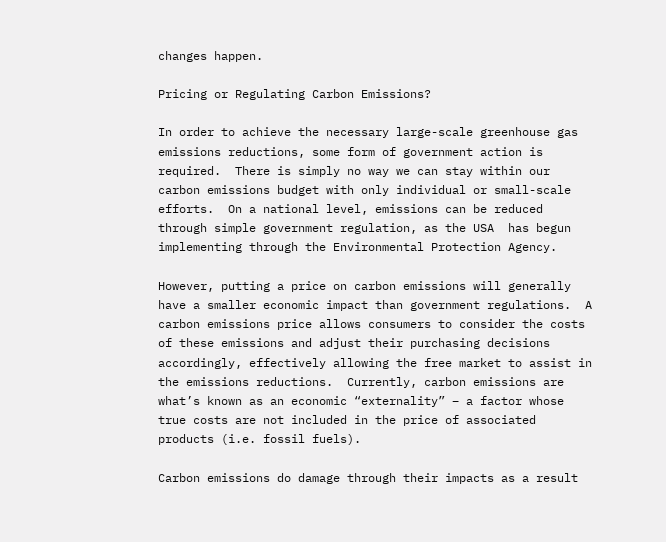changes happen.

Pricing or Regulating Carbon Emissions?

In order to achieve the necessary large-scale greenhouse gas emissions reductions, some form of government action is required.  There is simply no way we can stay within our carbon emissions budget with only individual or small-scale efforts.  On a national level, emissions can be reduced through simple government regulation, as the USA  has begun implementing through the Environmental Protection Agency.

However, putting a price on carbon emissions will generally have a smaller economic impact than government regulations.  A carbon emissions price allows consumers to consider the costs of these emissions and adjust their purchasing decisions accordingly, effectively allowing the free market to assist in the emissions reductions.  Currently, carbon emissions are what’s known as an economic “externality” – a factor whose true costs are not included in the price of associated products (i.e. fossil fuels).

Carbon emissions do damage through their impacts as a result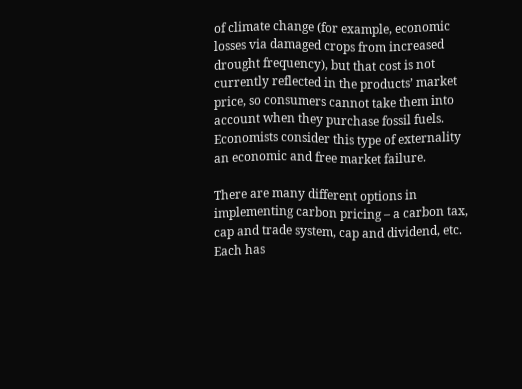of climate change (for example, economic losses via damaged crops from increased drought frequency), but that cost is not currently reflected in the products’ market price, so consumers cannot take them into account when they purchase fossil fuels.  Economists consider this type of externality an economic and free market failure.

There are many different options in implementing carbon pricing – a carbon tax, cap and trade system, cap and dividend, etc.  Each has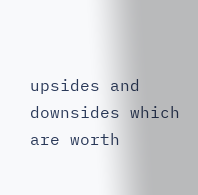upsides and downsides which are worth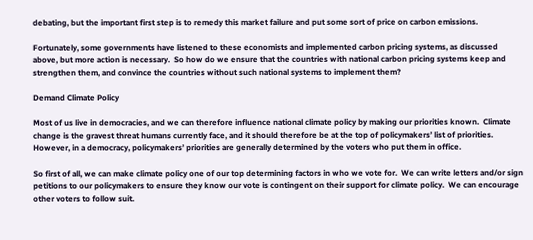debating, but the important first step is to remedy this market failure and put some sort of price on carbon emissions.

Fortunately, some governments have listened to these economists and implemented carbon pricing systems, as discussed above, but more action is necessary.  So how do we ensure that the countries with national carbon pricing systems keep and strengthen them, and convince the countries without such national systems to implement them?

Demand Climate Policy

Most of us live in democracies, and we can therefore influence national climate policy by making our priorities known.  Climate change is the gravest threat humans currently face, and it should therefore be at the top of policymakers’ list of priorities.  However, in a democracy, policymakers’ priorities are generally determined by the voters who put them in office.

So first of all, we can make climate policy one of our top determining factors in who we vote for.  We can write letters and/or sign petitions to our policymakers to ensure they know our vote is contingent on their support for climate policy.  We can encourage other voters to follow suit.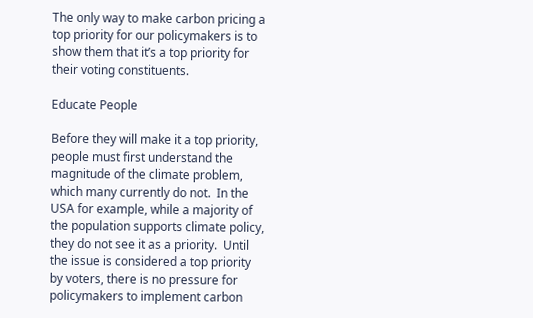The only way to make carbon pricing a top priority for our policymakers is to show them that it’s a top priority for their voting constituents.

Educate People

Before they will make it a top priority, people must first understand the magnitude of the climate problem, which many currently do not.  In the USA for example, while a majority of the population supports climate policy, they do not see it as a priority.  Until the issue is considered a top priority by voters, there is no pressure for policymakers to implement carbon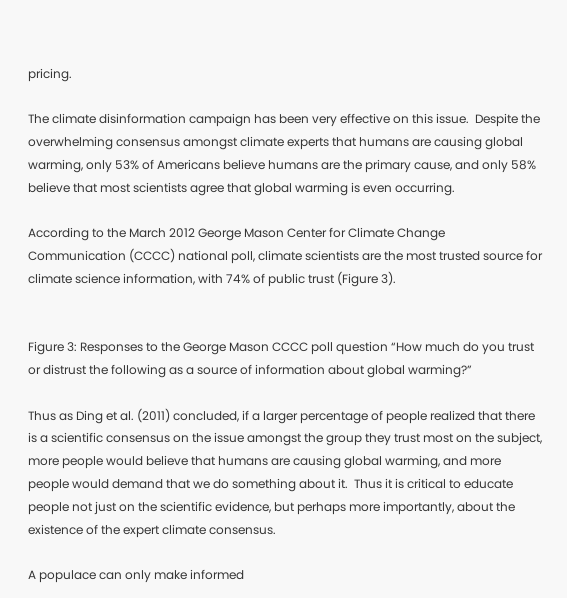pricing.

The climate disinformation campaign has been very effective on this issue.  Despite the overwhelming consensus amongst climate experts that humans are causing global warming, only 53% of Americans believe humans are the primary cause, and only 58% believe that most scientists agree that global warming is even occurring.

According to the March 2012 George Mason Center for Climate Change Communication (CCCC) national poll, climate scientists are the most trusted source for climate science information, with 74% of public trust (Figure 3).


Figure 3: Responses to the George Mason CCCC poll question “How much do you trust or distrust the following as a source of information about global warming?”

Thus as Ding et al. (2011) concluded, if a larger percentage of people realized that there is a scientific consensus on the issue amongst the group they trust most on the subject, more people would believe that humans are causing global warming, and more people would demand that we do something about it.  Thus it is critical to educate people not just on the scientific evidence, but perhaps more importantly, about the existence of the expert climate consensus.

A populace can only make informed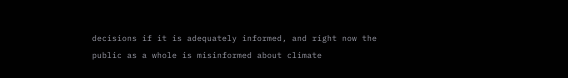decisions if it is adequately informed, and right now the public as a whole is misinformed about climate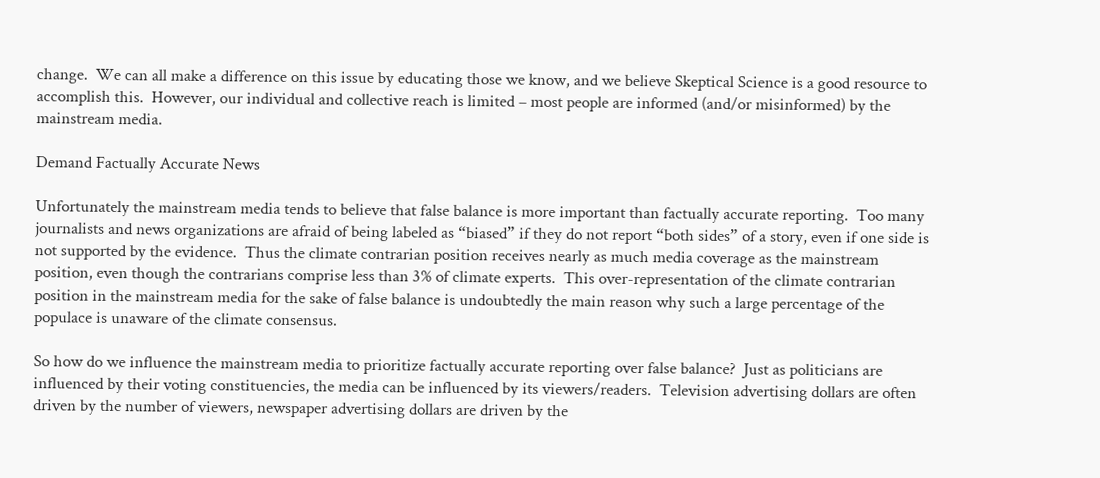change.  We can all make a difference on this issue by educating those we know, and we believe Skeptical Science is a good resource to accomplish this.  However, our individual and collective reach is limited – most people are informed (and/or misinformed) by the mainstream media.

Demand Factually Accurate News

Unfortunately the mainstream media tends to believe that false balance is more important than factually accurate reporting.  Too many journalists and news organizations are afraid of being labeled as “biased” if they do not report “both sides” of a story, even if one side is not supported by the evidence.  Thus the climate contrarian position receives nearly as much media coverage as the mainstream position, even though the contrarians comprise less than 3% of climate experts.  This over-representation of the climate contrarian position in the mainstream media for the sake of false balance is undoubtedly the main reason why such a large percentage of the populace is unaware of the climate consensus.

So how do we influence the mainstream media to prioritize factually accurate reporting over false balance?  Just as politicians are influenced by their voting constituencies, the media can be influenced by its viewers/readers.  Television advertising dollars are often driven by the number of viewers, newspaper advertising dollars are driven by the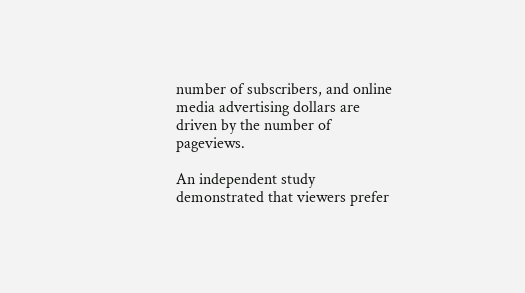number of subscribers, and online media advertising dollars are driven by the number of pageviews.

An independent study demonstrated that viewers prefer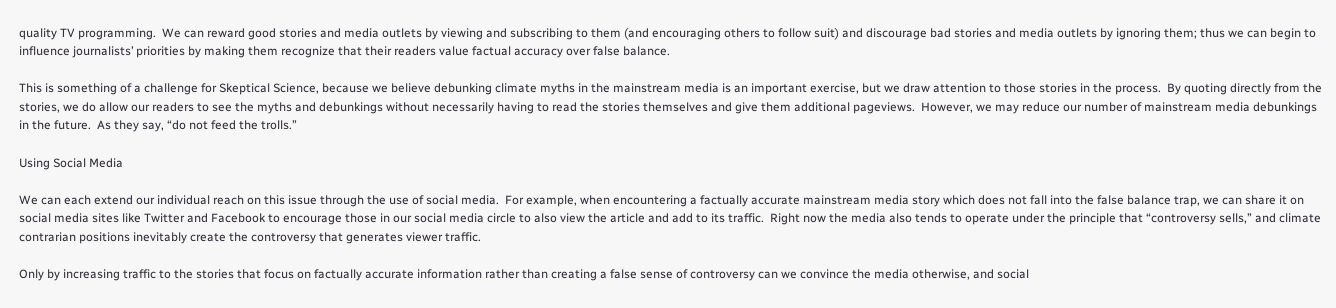quality TV programming.  We can reward good stories and media outlets by viewing and subscribing to them (and encouraging others to follow suit) and discourage bad stories and media outlets by ignoring them; thus we can begin to influence journalists’ priorities by making them recognize that their readers value factual accuracy over false balance.

This is something of a challenge for Skeptical Science, because we believe debunking climate myths in the mainstream media is an important exercise, but we draw attention to those stories in the process.  By quoting directly from the stories, we do allow our readers to see the myths and debunkings without necessarily having to read the stories themselves and give them additional pageviews.  However, we may reduce our number of mainstream media debunkings in the future.  As they say, “do not feed the trolls.”

Using Social Media

We can each extend our individual reach on this issue through the use of social media.  For example, when encountering a factually accurate mainstream media story which does not fall into the false balance trap, we can share it on social media sites like Twitter and Facebook to encourage those in our social media circle to also view the article and add to its traffic.  Right now the media also tends to operate under the principle that “controversy sells,” and climate contrarian positions inevitably create the controversy that generates viewer traffic.

Only by increasing traffic to the stories that focus on factually accurate information rather than creating a false sense of controversy can we convince the media otherwise, and social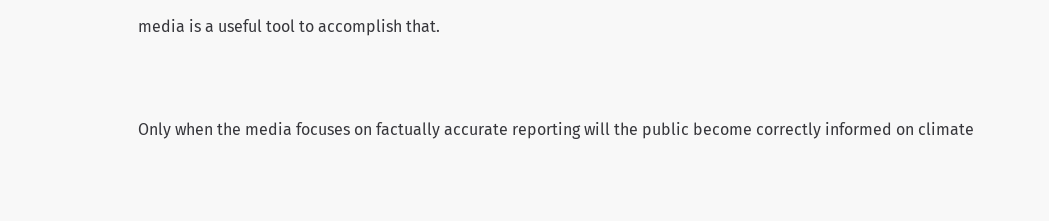media is a useful tool to accomplish that.


Only when the media focuses on factually accurate reporting will the public become correctly informed on climate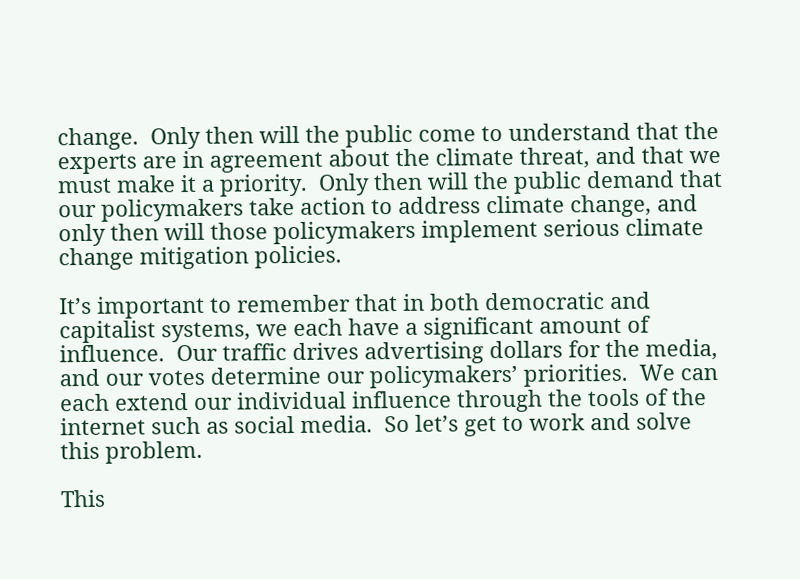change.  Only then will the public come to understand that the experts are in agreement about the climate threat, and that we must make it a priority.  Only then will the public demand that our policymakers take action to address climate change, and only then will those policymakers implement serious climate change mitigation policies.

It’s important to remember that in both democratic and capitalist systems, we each have a significant amount of influence.  Our traffic drives advertising dollars for the media, and our votes determine our policymakers’ priorities.  We can each extend our individual influence through the tools of the internet such as social media.  So let’s get to work and solve this problem.

This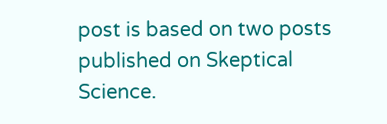post is based on two posts published on Skeptical Science.